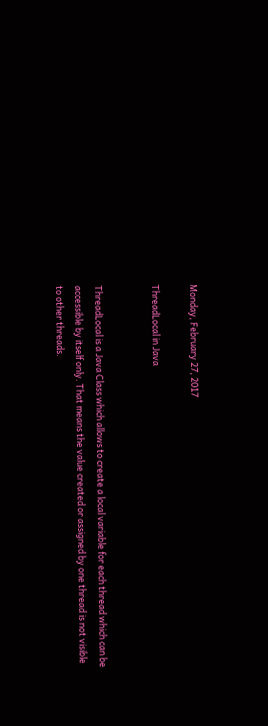Monday, February 27, 2017

ThreadLocal in Java


ThreadLocal is a Java Class which allows to create a local variable for each thread which can be accessible by itself only. That means the value created or assigned by one thread is not visible to other threads.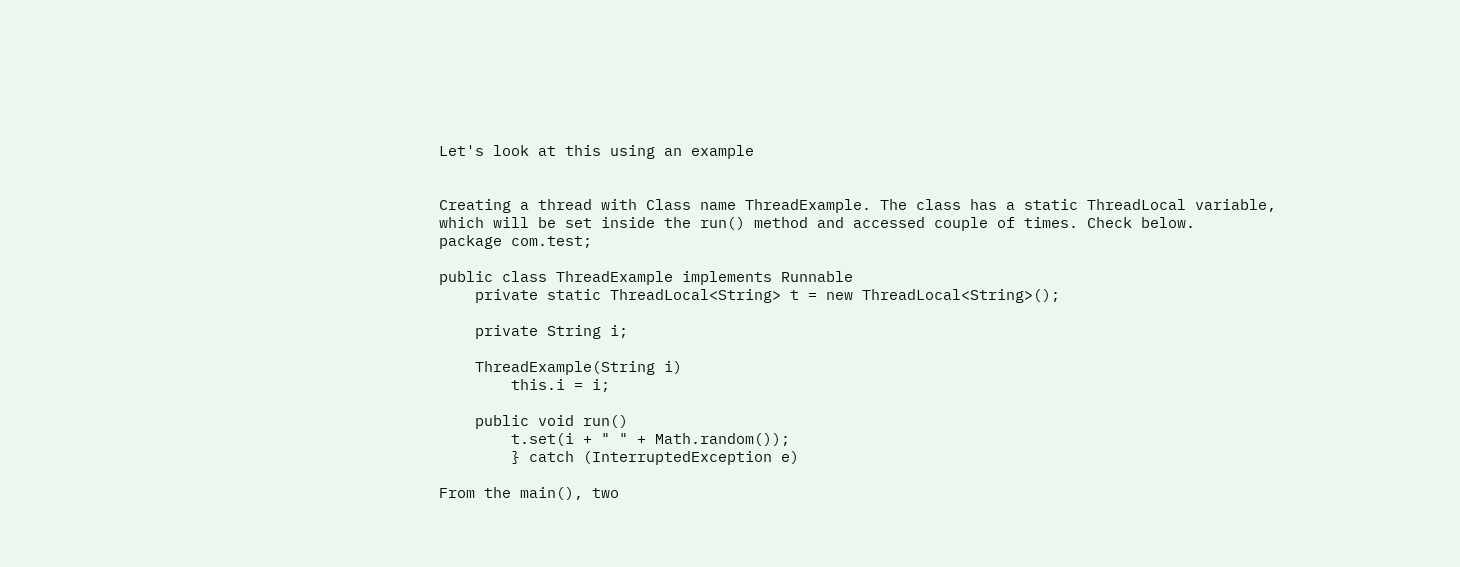Let's look at this using an example


Creating a thread with Class name ThreadExample. The class has a static ThreadLocal variable, which will be set inside the run() method and accessed couple of times. Check below.
package com.test;

public class ThreadExample implements Runnable
    private static ThreadLocal<String> t = new ThreadLocal<String>();

    private String i;

    ThreadExample(String i)
        this.i = i;

    public void run()
        t.set(i + " " + Math.random());
        } catch (InterruptedException e)

From the main(), two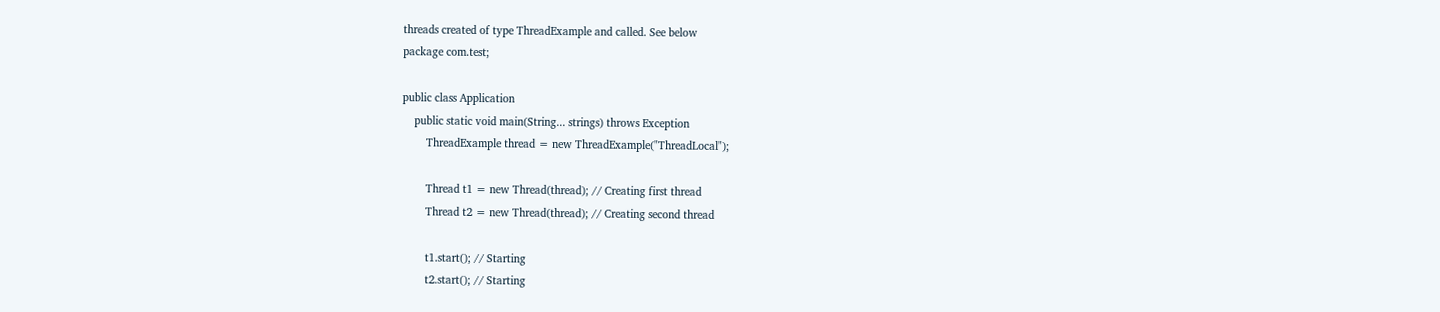threads created of type ThreadExample and called. See below
package com.test;

public class Application
    public static void main(String... strings) throws Exception
        ThreadExample thread = new ThreadExample("ThreadLocal");

        Thread t1 = new Thread(thread); // Creating first thread
        Thread t2 = new Thread(thread); // Creating second thread

        t1.start(); // Starting
        t2.start(); // Starting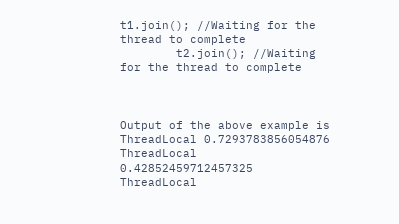t1.join(); //Waiting for the thread to complete
        t2.join(); //Waiting for the thread to complete



Output of the above example is
ThreadLocal 0.7293783856054876
ThreadLocal 0.42852459712457325
ThreadLocal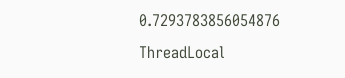0.7293783856054876
ThreadLocal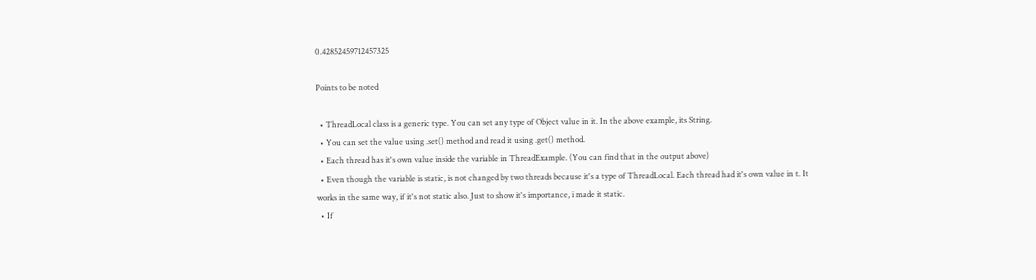0.42852459712457325

Points to be noted

  • ThreadLocal class is a generic type. You can set any type of Object value in it. In the above example, its String.
  • You can set the value using .set() method and read it using .get() method.
  • Each thread has it's own value inside the variable in ThreadExample. (You can find that in the output above)
  • Even though the variable is static, is not changed by two threads because it's a type of ThreadLocal. Each thread had it's own value in t. It works in the same way, if it's not static also. Just to show it's importance, i made it static.
  • If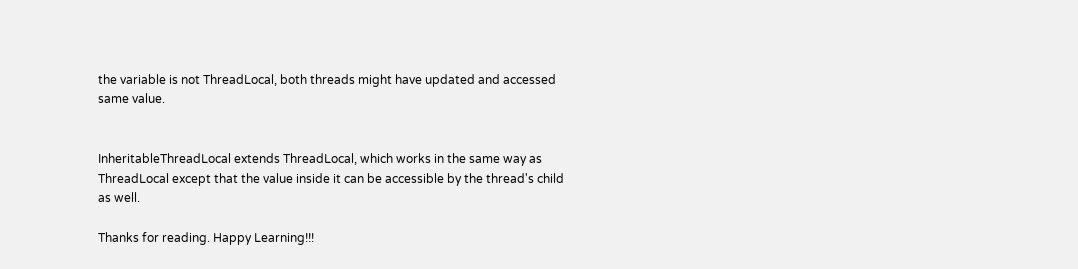the variable is not ThreadLocal, both threads might have updated and accessed same value.


InheritableThreadLocal extends ThreadLocal, which works in the same way as ThreadLocal except that the value inside it can be accessible by the thread's child as well.

Thanks for reading. Happy Learning!!!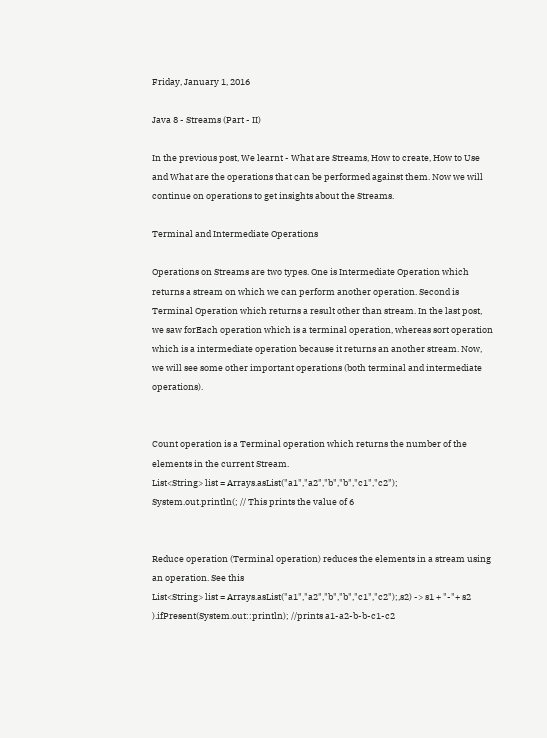Friday, January 1, 2016

Java 8 - Streams (Part - II)

In the previous post, We learnt - What are Streams, How to create, How to Use and What are the operations that can be performed against them. Now we will continue on operations to get insights about the Streams.

Terminal and Intermediate Operations

Operations on Streams are two types. One is Intermediate Operation which returns a stream on which we can perform another operation. Second is Terminal Operation which returns a result other than stream. In the last post, we saw forEach operation which is a terminal operation, whereas sort operation which is a intermediate operation because it returns an another stream. Now, we will see some other important operations (both terminal and intermediate operations).


Count operation is a Terminal operation which returns the number of the elements in the current Stream.
List<String> list = Arrays.asList("a1","a2","b","b","c1","c2");
System.out.println(; // This prints the value of 6


Reduce operation (Terminal operation) reduces the elements in a stream using an operation. See this
List<String> list = Arrays.asList("a1","a2","b","b","c1","c2");,s2) -> s1 + "-"+ s2 ).ifPresent(System.out::println); //prints a1-a2-b-b-c1-c2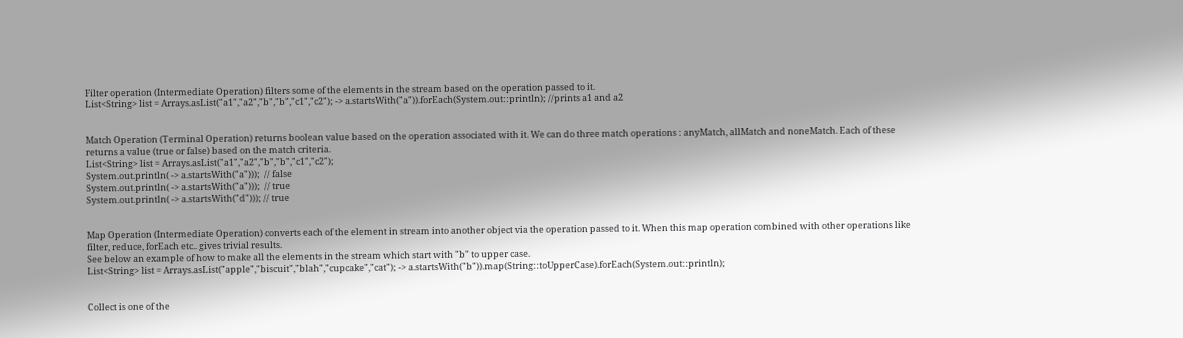Filter operation (Intermediate Operation) filters some of the elements in the stream based on the operation passed to it.
List<String> list = Arrays.asList("a1","a2","b","b","c1","c2"); -> a.startsWith("a")).forEach(System.out::println); //prints a1 and a2


Match Operation (Terminal Operation) returns boolean value based on the operation associated with it. We can do three match operations : anyMatch, allMatch and noneMatch. Each of these returns a value (true or false) based on the match criteria.
List<String> list = Arrays.asList("a1","a2","b","b","c1","c2");
System.out.println( -> a.startsWith("a")));  // false
System.out.println( -> a.startsWith("a")));  // true
System.out.println( -> a.startsWith("d"))); // true


Map Operation (Intermediate Operation) converts each of the element in stream into another object via the operation passed to it. When this map operation combined with other operations like filter, reduce, forEach etc.. gives trivial results.
See below an example of how to make all the elements in the stream which start with "b" to upper case.
List<String> list = Arrays.asList("apple","biscuit","blah","cupcake","cat"); -> a.startsWith("b")).map(String::toUpperCase).forEach(System.out::println);


Collect is one of the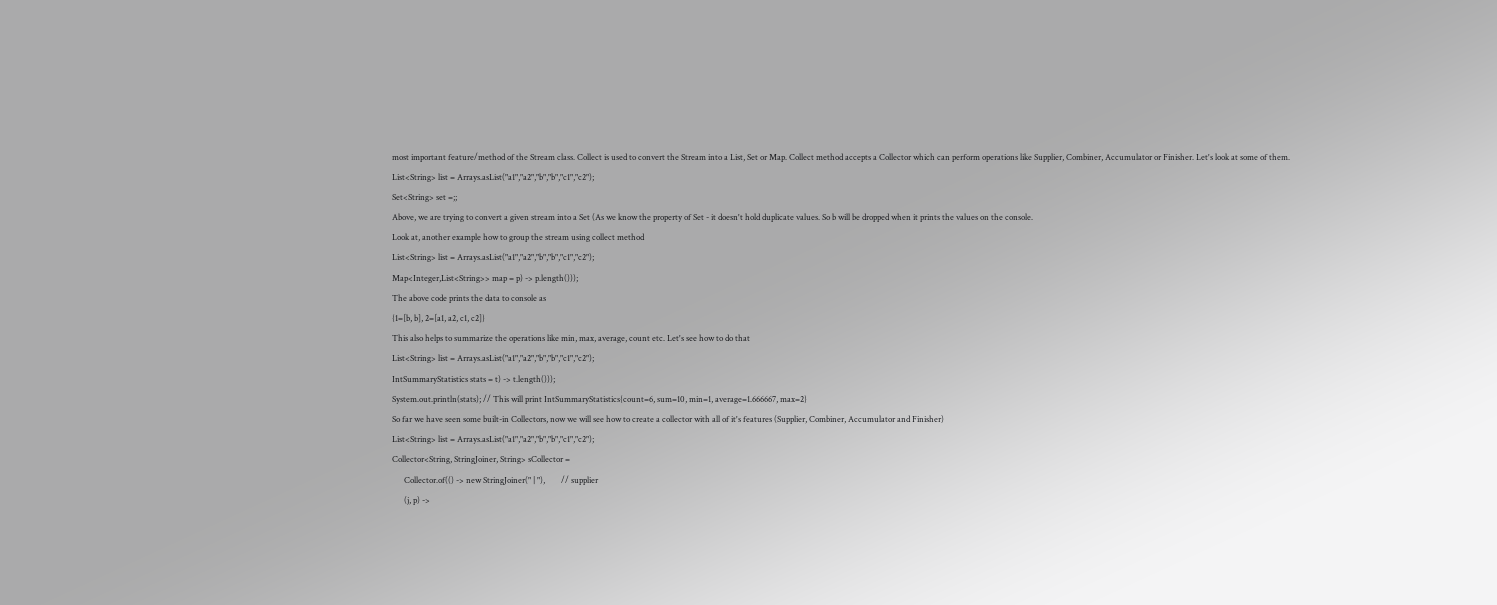most important feature/method of the Stream class. Collect is used to convert the Stream into a List, Set or Map. Collect method accepts a Collector which can perform operations like Supplier, Combiner, Accumulator or Finisher. Let's look at some of them.
List<String> list = Arrays.asList("a1","a2","b","b","c1","c2");
Set<String> set =;;
Above, we are trying to convert a given stream into a Set (As we know the property of Set - it doesn't hold duplicate values. So b will be dropped when it prints the values on the console.
Look at, another example how to group the stream using collect method
List<String> list = Arrays.asList("a1","a2","b","b","c1","c2");
Map<Integer,List<String>> map = p) -> p.length()));
The above code prints the data to console as
{1=[b, b], 2=[a1, a2, c1, c2]}
This also helps to summarize the operations like min, max, average, count etc. Let's see how to do that
List<String> list = Arrays.asList("a1","a2","b","b","c1","c2");
IntSummaryStatistics stats = t) -> t.length()));
System.out.println(stats); // This will print IntSummaryStatistics{count=6, sum=10, min=1, average=1.666667, max=2}
So far we have seen some built-in Collectors, now we will see how to create a collector with all of it's features (Supplier, Combiner, Accumulator and Finisher)
List<String> list = Arrays.asList("a1","a2","b","b","c1","c2");
Collector<String, StringJoiner, String> sCollector =
      Collector.of(() -> new StringJoiner(" | "),        // supplier
      (j, p) ->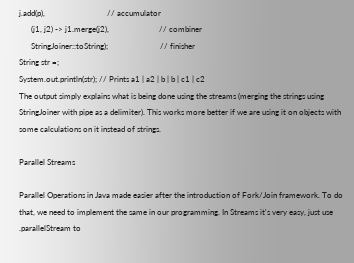j.add(p),                               // accumulator
      (j1, j2) -> j1.merge(j2),                         // combiner
      StringJoiner::toString);                          // finisher
String str =;
System.out.println(str); // Prints a1 | a2 | b | b | c1 | c2
The output simply explains what is being done using the streams (merging the strings using StringJoiner with pipe as a delimiter). This works more better if we are using it on objects with some calculations on it instead of strings.

Parallel Streams

Parallel Operations in Java made easier after the introduction of Fork/Join framework. To do that, we need to implement the same in our programming. In Streams it's very easy, just use .parallelStream to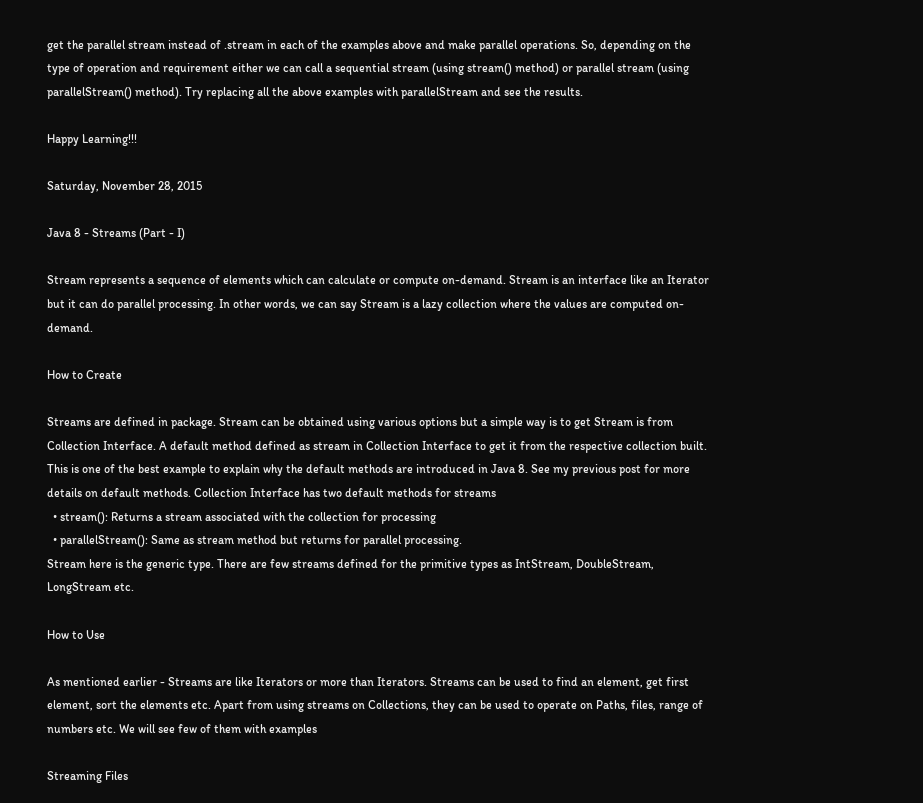get the parallel stream instead of .stream in each of the examples above and make parallel operations. So, depending on the type of operation and requirement either we can call a sequential stream (using stream() method) or parallel stream (using parallelStream() method). Try replacing all the above examples with parallelStream and see the results.

Happy Learning!!!

Saturday, November 28, 2015

Java 8 - Streams (Part - I)

Stream represents a sequence of elements which can calculate or compute on-demand. Stream is an interface like an Iterator but it can do parallel processing. In other words, we can say Stream is a lazy collection where the values are computed on-demand.

How to Create

Streams are defined in package. Stream can be obtained using various options but a simple way is to get Stream is from Collection Interface. A default method defined as stream in Collection Interface to get it from the respective collection built. This is one of the best example to explain why the default methods are introduced in Java 8. See my previous post for more details on default methods. Collection Interface has two default methods for streams
  • stream(): Returns a stream associated with the collection for processing
  • parallelStream(): Same as stream method but returns for parallel processing.
Stream here is the generic type. There are few streams defined for the primitive types as IntStream, DoubleStream, LongStream etc.

How to Use

As mentioned earlier - Streams are like Iterators or more than Iterators. Streams can be used to find an element, get first element, sort the elements etc. Apart from using streams on Collections, they can be used to operate on Paths, files, range of numbers etc. We will see few of them with examples

Streaming Files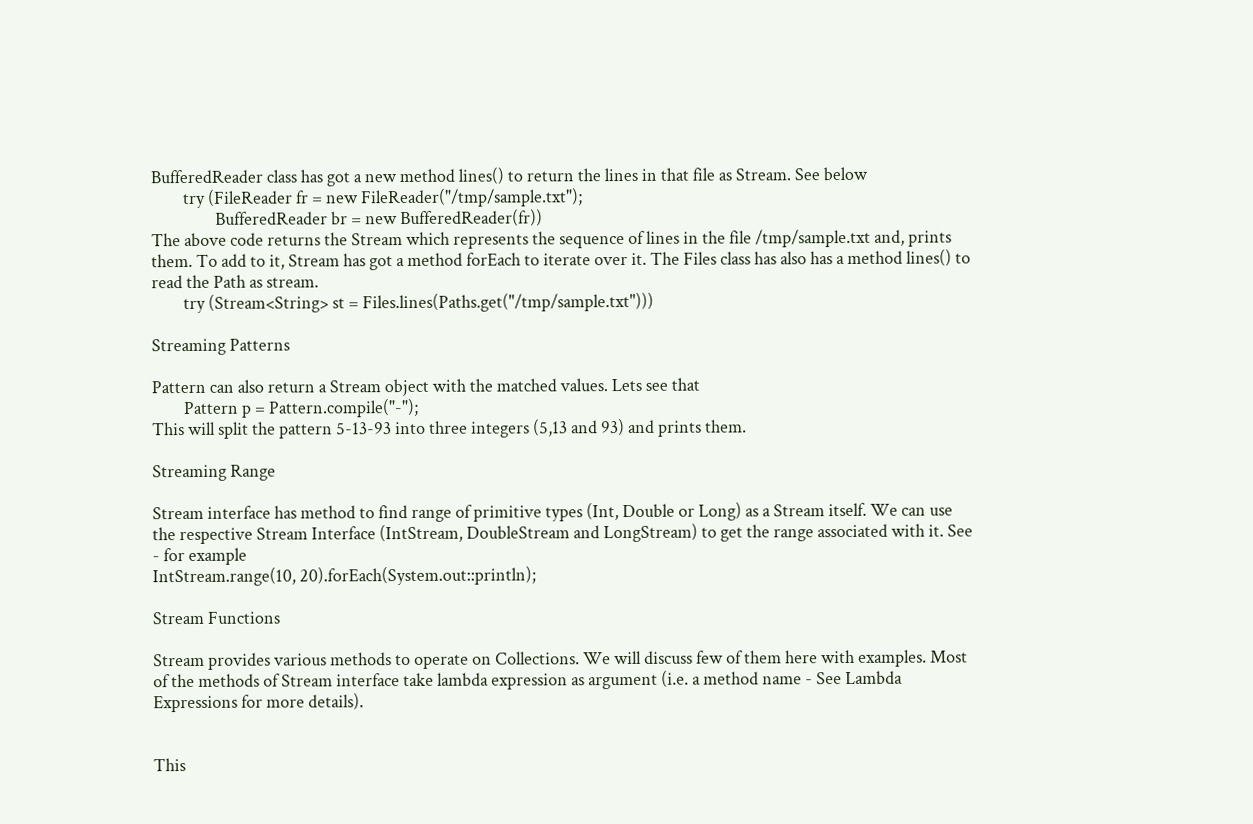BufferedReader class has got a new method lines() to return the lines in that file as Stream. See below
        try (FileReader fr = new FileReader("/tmp/sample.txt");
                BufferedReader br = new BufferedReader(fr))
The above code returns the Stream which represents the sequence of lines in the file /tmp/sample.txt and, prints them. To add to it, Stream has got a method forEach to iterate over it. The Files class has also has a method lines() to read the Path as stream.
        try (Stream<String> st = Files.lines(Paths.get("/tmp/sample.txt")))

Streaming Patterns

Pattern can also return a Stream object with the matched values. Lets see that
        Pattern p = Pattern.compile("-");
This will split the pattern 5-13-93 into three integers (5,13 and 93) and prints them.

Streaming Range

Stream interface has method to find range of primitive types (Int, Double or Long) as a Stream itself. We can use the respective Stream Interface (IntStream, DoubleStream and LongStream) to get the range associated with it. See - for example
IntStream.range(10, 20).forEach(System.out::println);

Stream Functions

Stream provides various methods to operate on Collections. We will discuss few of them here with examples. Most of the methods of Stream interface take lambda expression as argument (i.e. a method name - See Lambda Expressions for more details).


This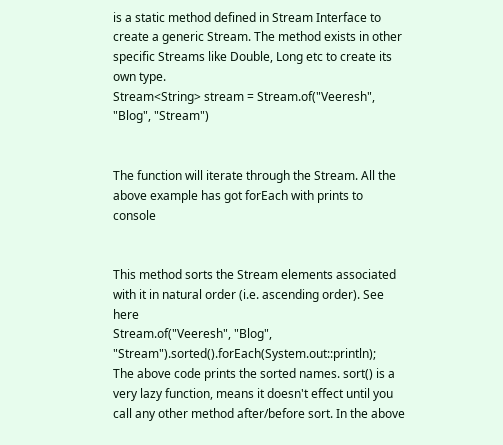is a static method defined in Stream Interface to create a generic Stream. The method exists in other specific Streams like Double, Long etc to create its own type.
Stream<String> stream = Stream.of("Veeresh", "Blog", "Stream")


The function will iterate through the Stream. All the above example has got forEach with prints to console


This method sorts the Stream elements associated with it in natural order (i.e. ascending order). See here
Stream.of("Veeresh", "Blog", "Stream").sorted().forEach(System.out::println);
The above code prints the sorted names. sort() is a very lazy function, means it doesn't effect until you call any other method after/before sort. In the above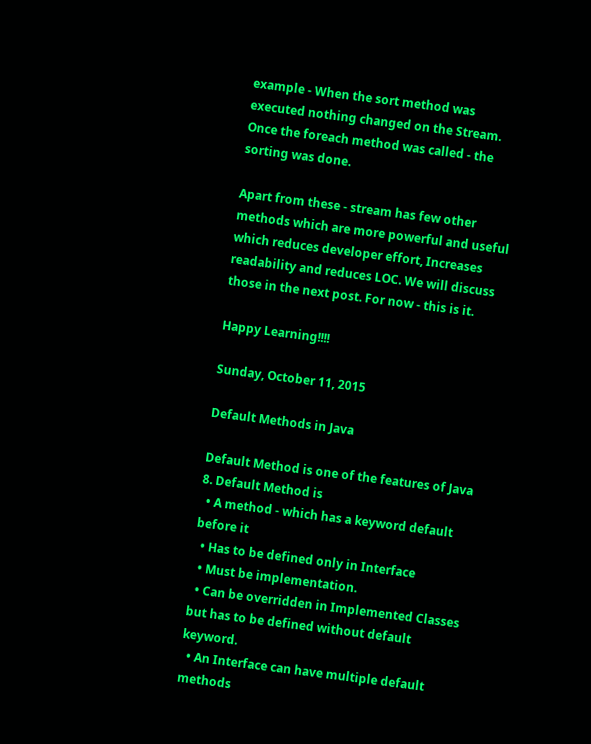example - When the sort method was executed nothing changed on the Stream. Once the foreach method was called - the sorting was done.

Apart from these - stream has few other methods which are more powerful and useful which reduces developer effort, Increases readability and reduces LOC. We will discuss those in the next post. For now - this is it.

Happy Learning!!!!

Sunday, October 11, 2015

Default Methods in Java

Default Method is one of the features of Java 8. Default Method is
  • A method - which has a keyword default before it
  • Has to be defined only in Interface
  • Must be implementation.
  • Can be overridden in Implemented Classes but has to be defined without default keyword.
  • An Interface can have multiple default methods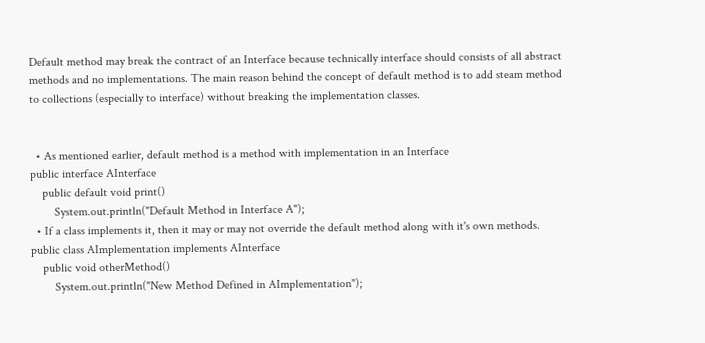Default method may break the contract of an Interface because technically interface should consists of all abstract methods and no implementations. The main reason behind the concept of default method is to add steam method to collections (especially to interface) without breaking the implementation classes.


  • As mentioned earlier, default method is a method with implementation in an Interface
public interface AInterface
    public default void print()
        System.out.println("Default Method in Interface A");
  • If a class implements it, then it may or may not override the default method along with it's own methods.
public class AImplementation implements AInterface
    public void otherMethod()
        System.out.println("New Method Defined in AImplementation");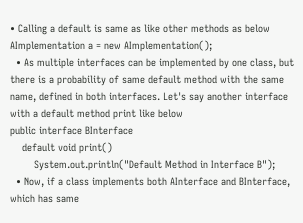• Calling a default is same as like other methods as below
AImplementation a = new AImplementation();
  • As multiple interfaces can be implemented by one class, but there is a probability of same default method with the same name, defined in both interfaces. Let's say another interface with a default method print like below
public interface BInterface
    default void print()
        System.out.println("Default Method in Interface B");
  • Now, if a class implements both AInterface and BInterface, which has same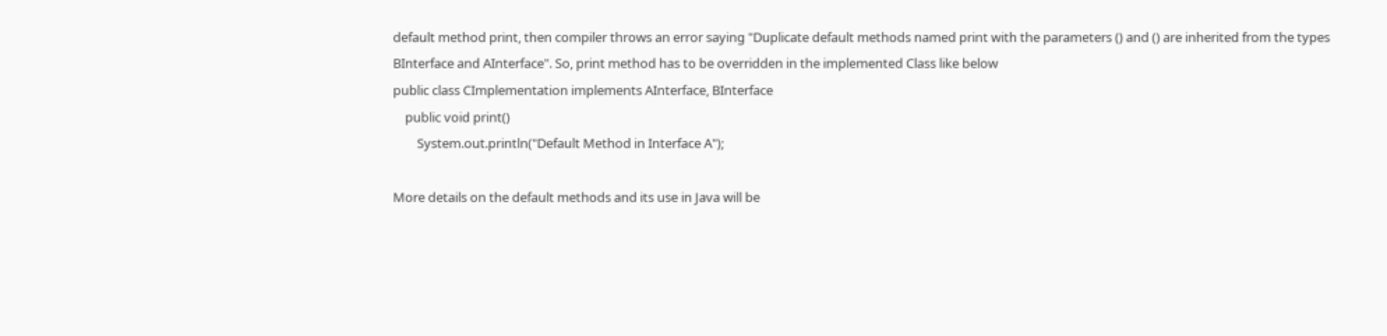default method print, then compiler throws an error saying "Duplicate default methods named print with the parameters () and () are inherited from the types BInterface and AInterface". So, print method has to be overridden in the implemented Class like below
public class CImplementation implements AInterface, BInterface
    public void print()
        System.out.println("Default Method in Interface A");

More details on the default methods and its use in Java will be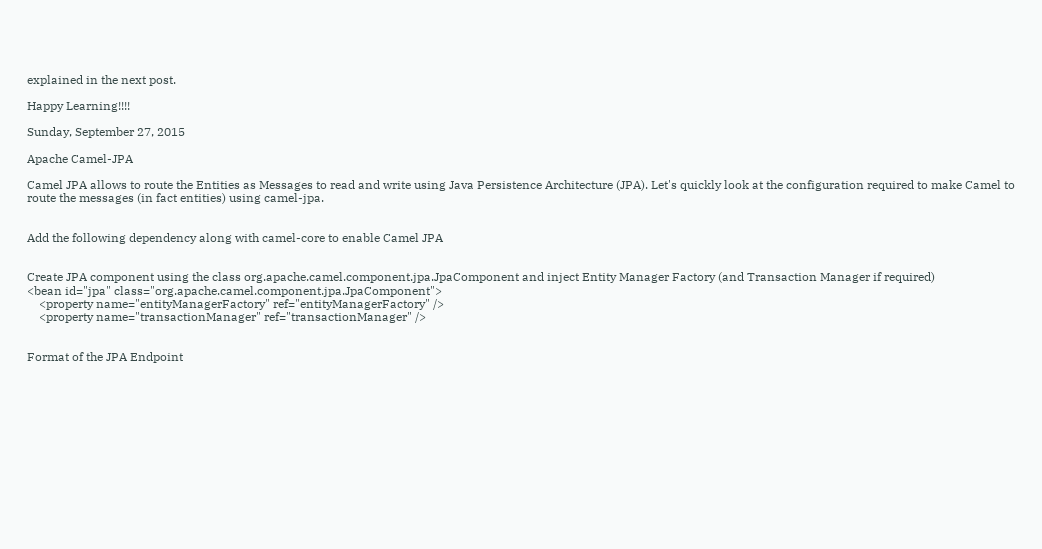explained in the next post.

Happy Learning!!!!

Sunday, September 27, 2015

Apache Camel-JPA

Camel JPA allows to route the Entities as Messages to read and write using Java Persistence Architecture (JPA). Let's quickly look at the configuration required to make Camel to route the messages (in fact entities) using camel-jpa.


Add the following dependency along with camel-core to enable Camel JPA


Create JPA component using the class org.apache.camel.component.jpa.JpaComponent and inject Entity Manager Factory (and Transaction Manager if required)
<bean id="jpa" class="org.apache.camel.component.jpa.JpaComponent">
    <property name="entityManagerFactory" ref="entityManagerFactory" />
    <property name="transactionManager" ref="transactionManager" />


Format of the JPA Endpoint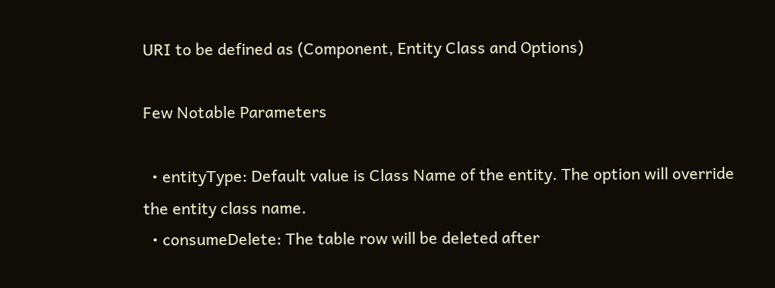URI to be defined as (Component, Entity Class and Options)

Few Notable Parameters

  • entityType: Default value is Class Name of the entity. The option will override the entity class name.
  • consumeDelete: The table row will be deleted after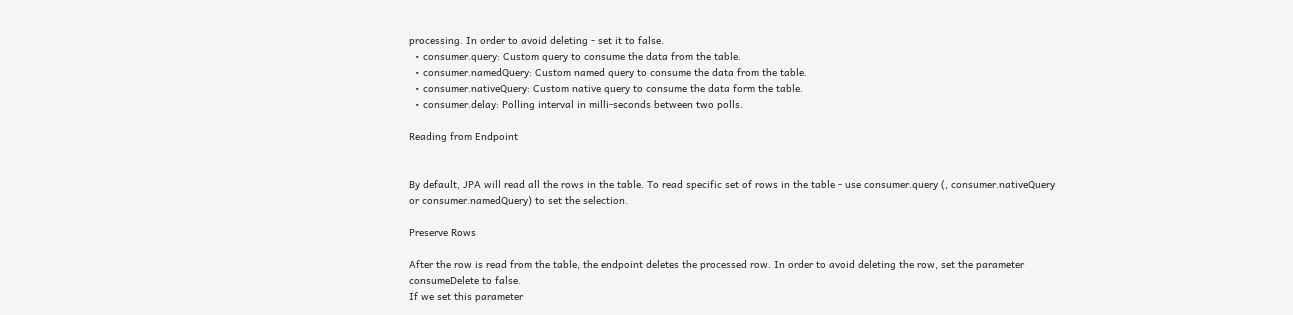processing. In order to avoid deleting - set it to false.
  • consumer.query: Custom query to consume the data from the table.
  • consumer.namedQuery: Custom named query to consume the data from the table.
  • consumer.nativeQuery: Custom native query to consume the data form the table.
  • consumer.delay: Polling interval in milli-seconds between two polls.

Reading from Endpoint


By default, JPA will read all the rows in the table. To read specific set of rows in the table - use consumer.query (, consumer.nativeQuery or consumer.namedQuery) to set the selection.

Preserve Rows

After the row is read from the table, the endpoint deletes the processed row. In order to avoid deleting the row, set the parameter consumeDelete to false.
If we set this parameter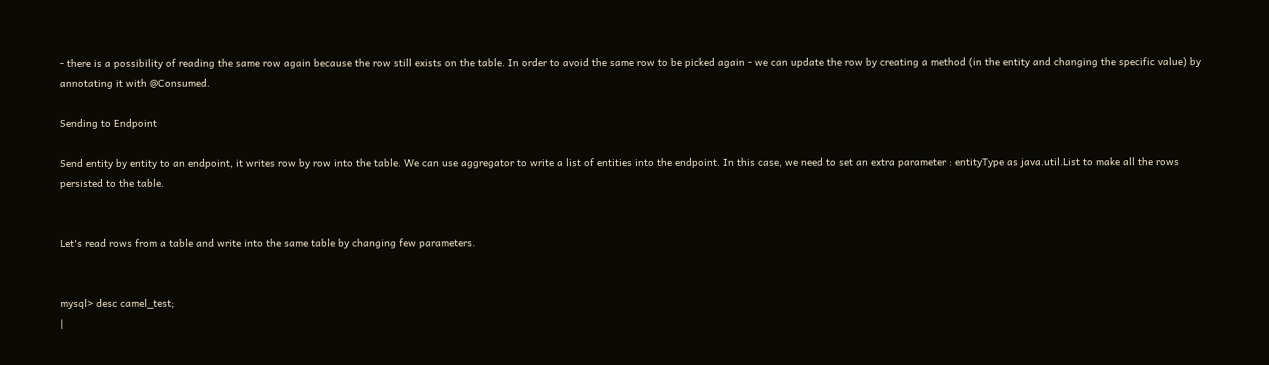- there is a possibility of reading the same row again because the row still exists on the table. In order to avoid the same row to be picked again - we can update the row by creating a method (in the entity and changing the specific value) by annotating it with @Consumed.

Sending to Endpoint

Send entity by entity to an endpoint, it writes row by row into the table. We can use aggregator to write a list of entities into the endpoint. In this case, we need to set an extra parameter : entityType as java.util.List to make all the rows persisted to the table.


Let's read rows from a table and write into the same table by changing few parameters.


mysql> desc camel_test;
|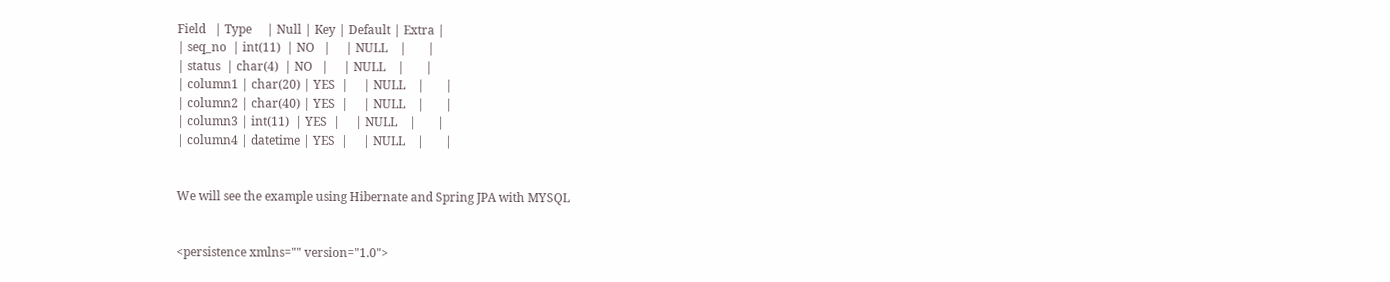Field   | Type     | Null | Key | Default | Extra |
| seq_no  | int(11)  | NO   |     | NULL    |       |
| status  | char(4)  | NO   |     | NULL    |       |
| column1 | char(20) | YES  |     | NULL    |       |
| column2 | char(40) | YES  |     | NULL    |       |
| column3 | int(11)  | YES  |     | NULL    |       |
| column4 | datetime | YES  |     | NULL    |       |


We will see the example using Hibernate and Spring JPA with MYSQL


<persistence xmlns="" version="1.0">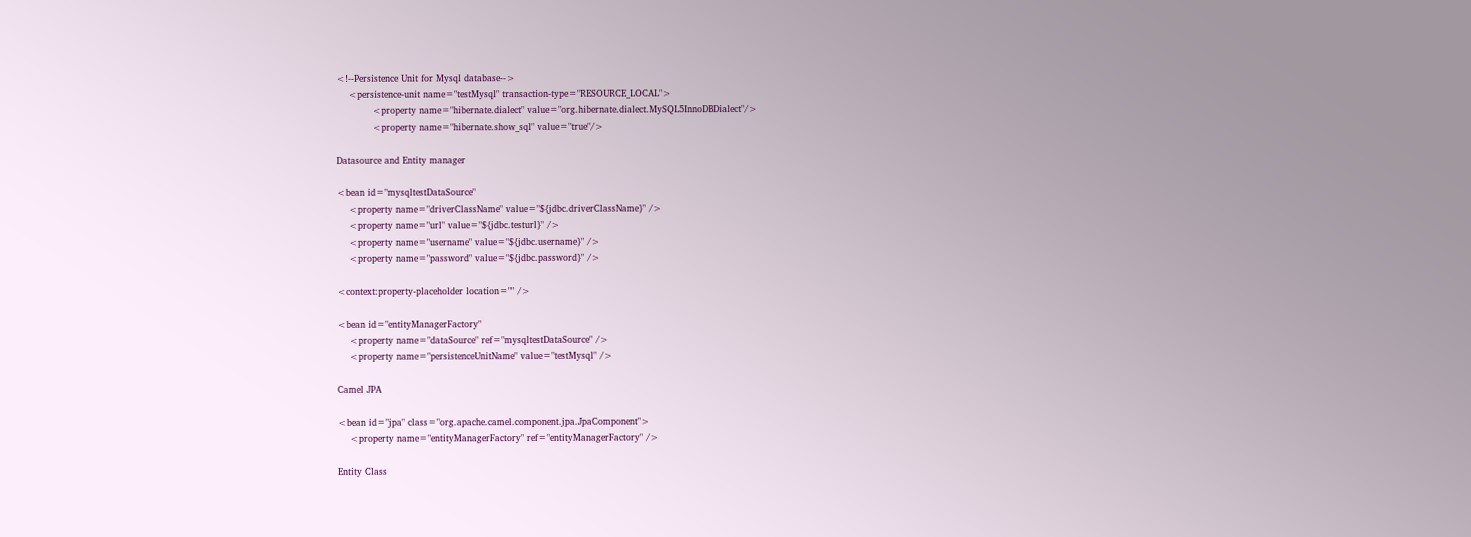<!--Persistence Unit for Mysql database-->
    <persistence-unit name="testMysql" transaction-type="RESOURCE_LOCAL">
            <property name="hibernate.dialect" value="org.hibernate.dialect.MySQL5InnoDBDialect"/>
            <property name="hibernate.show_sql" value="true"/>

Datasource and Entity manager

<bean id="mysqltestDataSource"
    <property name="driverClassName" value="${jdbc.driverClassName}" />
    <property name="url" value="${jdbc.testurl}" />
    <property name="username" value="${jdbc.username}" />
    <property name="password" value="${jdbc.password}" />

<context:property-placeholder location="" />

<bean id="entityManagerFactory"
    <property name="dataSource" ref="mysqltestDataSource" />
    <property name="persistenceUnitName" value="testMysql" />

Camel JPA

<bean id="jpa" class="org.apache.camel.component.jpa.JpaComponent">
    <property name="entityManagerFactory" ref="entityManagerFactory" />

Entity Class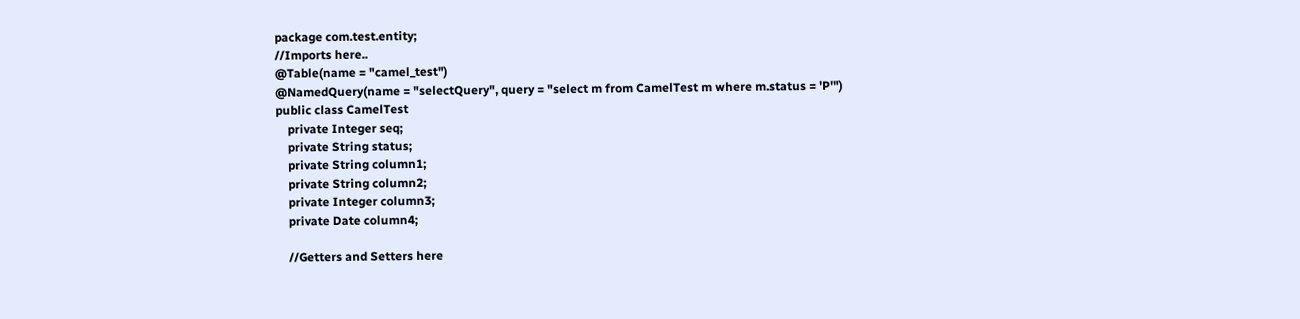package com.test.entity;
//Imports here..
@Table(name = "camel_test")
@NamedQuery(name = "selectQuery", query = "select m from CamelTest m where m.status = 'P'")
public class CamelTest
    private Integer seq;
    private String status;
    private String column1;
    private String column2;
    private Integer column3;
    private Date column4;

    //Getters and Setters here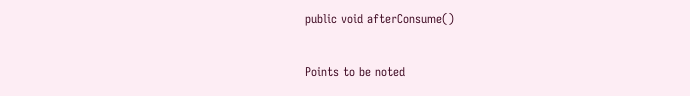public void afterConsume()

Points to be noted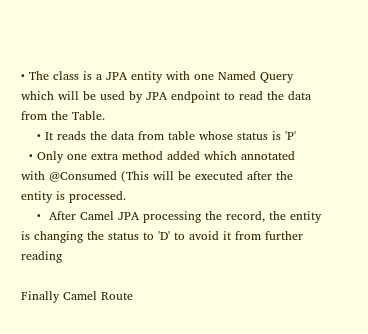• The class is a JPA entity with one Named Query which will be used by JPA endpoint to read the data from the Table.
    • It reads the data from table whose status is 'P'
  • Only one extra method added which annotated with @Consumed (This will be executed after the entity is processed.
    •  After Camel JPA processing the record, the entity is changing the status to 'D' to avoid it from further reading

Finally Camel Route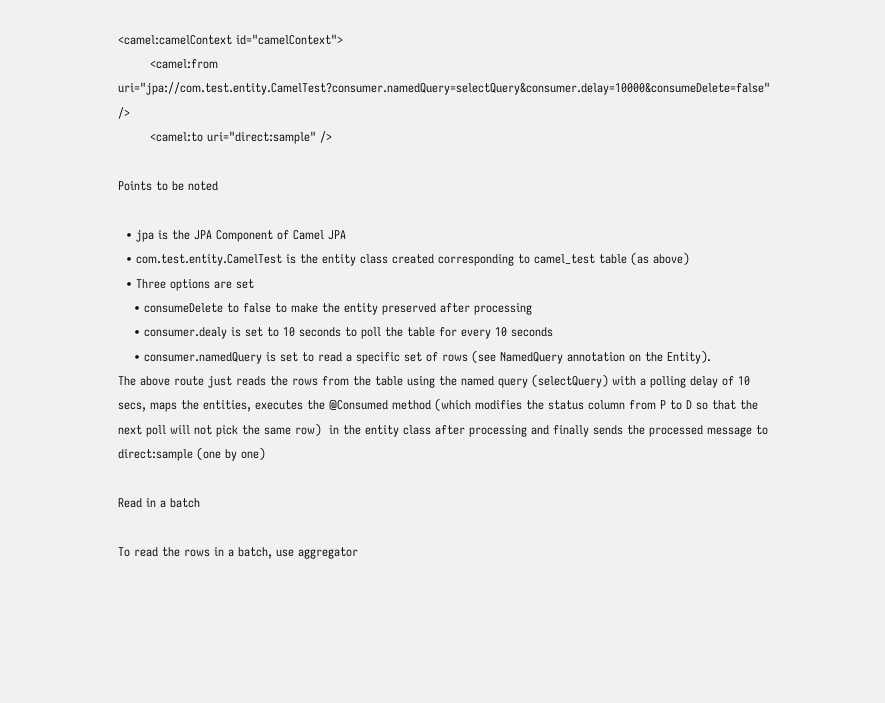<camel:camelContext id="camelContext">
        <camel:from uri="jpa://com.test.entity.CamelTest?consumer.namedQuery=selectQuery&consumer.delay=10000&consumeDelete=false" />
        <camel:to uri="direct:sample" />

Points to be noted

  • jpa is the JPA Component of Camel JPA
  • com.test.entity.CamelTest is the entity class created corresponding to camel_test table (as above)
  • Three options are set
    • consumeDelete to false to make the entity preserved after processing
    • consumer.dealy is set to 10 seconds to poll the table for every 10 seconds
    • consumer.namedQuery is set to read a specific set of rows (see NamedQuery annotation on the Entity).
The above route just reads the rows from the table using the named query (selectQuery) with a polling delay of 10 secs, maps the entities, executes the @Consumed method (which modifies the status column from P to D so that the next poll will not pick the same row)  in the entity class after processing and finally sends the processed message to direct:sample (one by one)

Read in a batch

To read the rows in a batch, use aggregator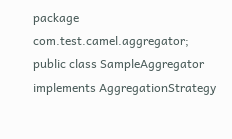package com.test.camel.aggregator;
public class SampleAggregator implements AggregationStrategy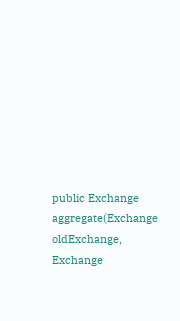public Exchange aggregate(Exchange oldExchange, Exchange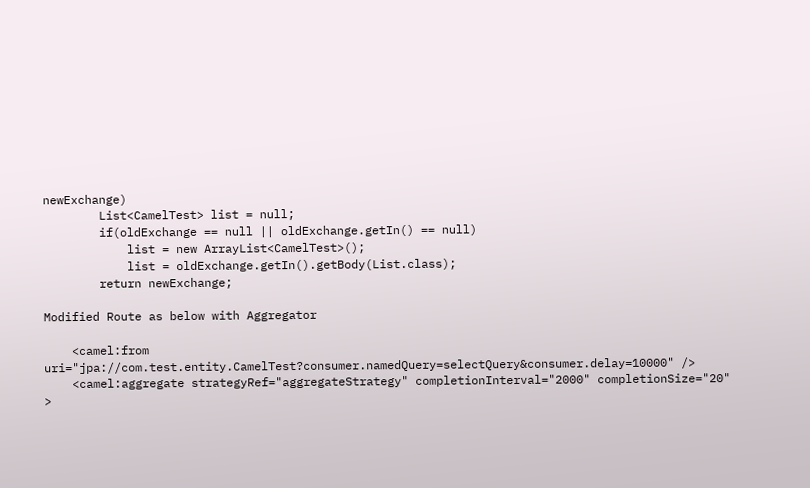newExchange)
        List<CamelTest> list = null;
        if(oldExchange == null || oldExchange.getIn() == null)
            list = new ArrayList<CamelTest>();
            list = oldExchange.getIn().getBody(List.class);
        return newExchange;

Modified Route as below with Aggregator

    <camel:from uri="jpa://com.test.entity.CamelTest?consumer.namedQuery=selectQuery&consumer.delay=10000" />
    <camel:aggregate strategyRef="aggregateStrategy" completionInterval="2000" completionSize="20" >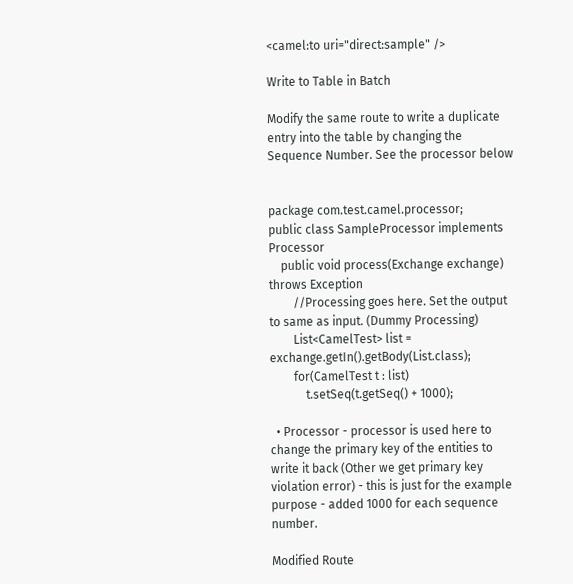<camel:to uri="direct:sample" />

Write to Table in Batch

Modify the same route to write a duplicate entry into the table by changing the Sequence Number. See the processor below


package com.test.camel.processor;
public class SampleProcessor implements Processor
    public void process(Exchange exchange) throws Exception
        //Processing goes here. Set the output to same as input. (Dummy Processing)
        List<CamelTest> list = exchange.getIn().getBody(List.class);
        for(CamelTest t : list)
            t.setSeq(t.getSeq() + 1000);

  • Processor - processor is used here to change the primary key of the entities to write it back (Other we get primary key violation error) - this is just for the example purpose - added 1000 for each sequence number.

Modified Route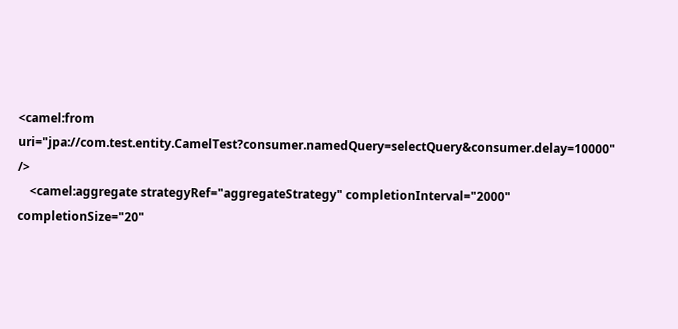<camel:from uri="jpa://com.test.entity.CamelTest?consumer.namedQuery=selectQuery&consumer.delay=10000" />
    <camel:aggregate strategyRef="aggregateStrategy" completionInterval="2000" completionSize="20"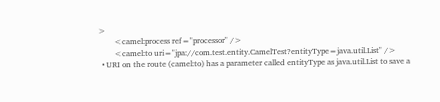>
        <camel:process ref="processor" />
        <camel:to uri="jpa://com.test.entity.CamelTest?entityType=java.util.List" />
  • URI on the route (camel:to) has a parameter called entityType as java.util.List to save a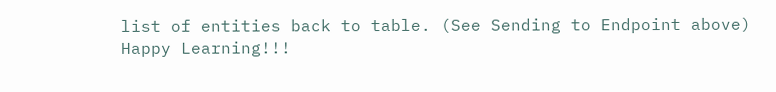list of entities back to table. (See Sending to Endpoint above)
Happy Learning!!!